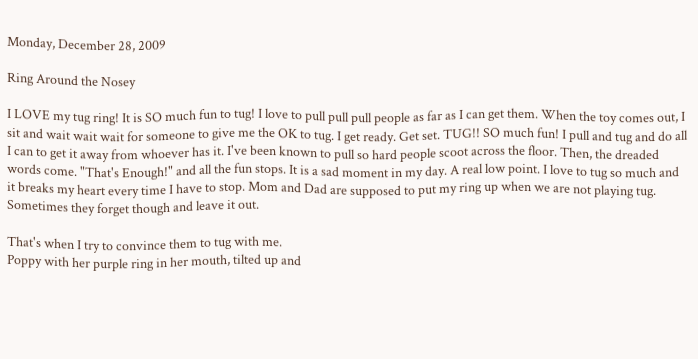Monday, December 28, 2009

Ring Around the Nosey

I LOVE my tug ring! It is SO much fun to tug! I love to pull pull pull people as far as I can get them. When the toy comes out, I sit and wait wait wait for someone to give me the OK to tug. I get ready. Get set. TUG!! SO much fun! I pull and tug and do all I can to get it away from whoever has it. I've been known to pull so hard people scoot across the floor. Then, the dreaded words come. "That's Enough!" and all the fun stops. It is a sad moment in my day. A real low point. I love to tug so much and it breaks my heart every time I have to stop. Mom and Dad are supposed to put my ring up when we are not playing tug. Sometimes they forget though and leave it out.

That's when I try to convince them to tug with me.
Poppy with her purple ring in her mouth, tilted up and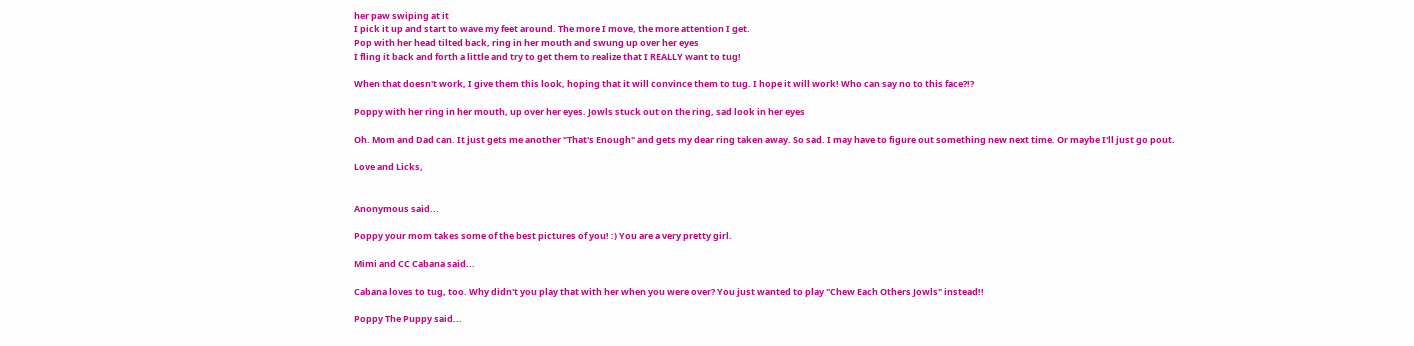her paw swiping at it
I pick it up and start to wave my feet around. The more I move, the more attention I get.
Pop with her head tilted back, ring in her mouth and swung up over her eyes
I fling it back and forth a little and try to get them to realize that I REALLY want to tug!

When that doesn't work, I give them this look, hoping that it will convince them to tug. I hope it will work! Who can say no to this face?!?

Poppy with her ring in her mouth, up over her eyes. Jowls stuck out on the ring, sad look in her eyes

Oh. Mom and Dad can. It just gets me another "That's Enough" and gets my dear ring taken away. So sad. I may have to figure out something new next time. Or maybe I'll just go pout.

Love and Licks,


Anonymous said...

Poppy your mom takes some of the best pictures of you! :) You are a very pretty girl.

Mimi and CC Cabana said...

Cabana loves to tug, too. Why didn't you play that with her when you were over? You just wanted to play "Chew Each Others Jowls" instead!!

Poppy The Puppy said...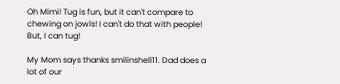Oh Mimi! Tug is fun, but it can't compare to chewing on jowls! I can't do that with people! But, I can tug!

My Mom says thanks smilinshell11. Dad does a lot of our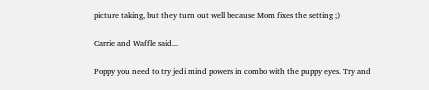picture taking, but they turn out well because Mom fixes the setting ;)

Carrie and Waffle said...

Poppy you need to try jedi mind powers in combo with the puppy eyes. Try and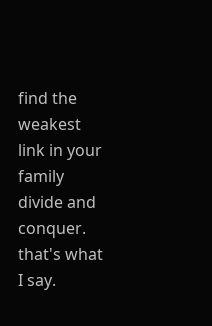find the weakest link in your family divide and conquer. that's what I say.